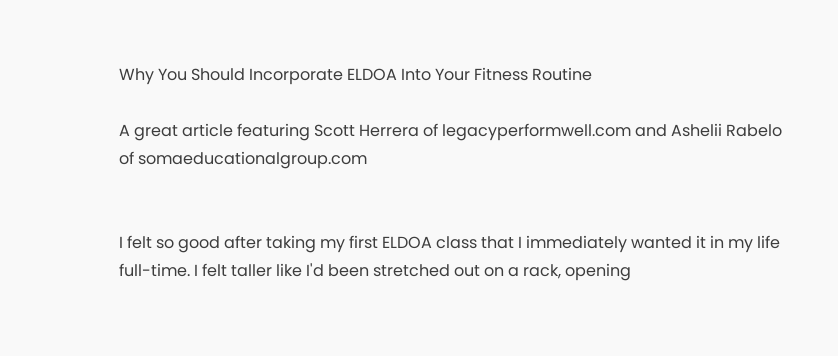Why You Should Incorporate ELDOA Into Your Fitness Routine

A great article featuring Scott Herrera of legacyperformwell.com and Ashelii Rabelo of somaeducationalgroup.com


I felt so good after taking my first ELDOA class that I immediately wanted it in my life full-time. I felt taller like I'd been stretched out on a rack, opening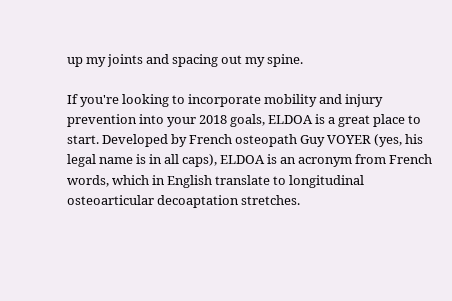up my joints and spacing out my spine.

If you're looking to incorporate mobility and injury prevention into your 2018 goals, ELDOA is a great place to start. Developed by French osteopath Guy VOYER (yes, his legal name is in all caps), ELDOA is an acronym from French words, which in English translate to longitudinal osteoarticular decoaptation stretches.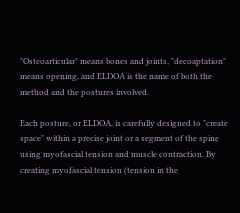"Osteoarticular" means bones and joints, "decoaptation" means opening, and ELDOA is the name of both the method and the postures involved.

Each posture, or ELDOA, is carefully designed to "create space" within a precise joint or a segment of the spine using myofascial tension and muscle contraction. By creating myofascial tension (tension in the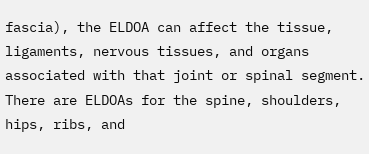fascia), the ELDOA can affect the tissue, ligaments, nervous tissues, and organs associated with that joint or spinal segment. There are ELDOAs for the spine, shoulders, hips, ribs, and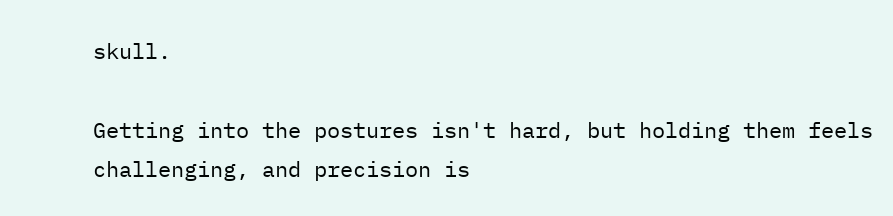skull.

Getting into the postures isn't hard, but holding them feels challenging, and precision is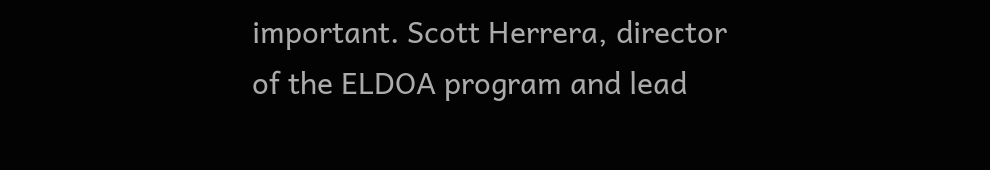important. Scott Herrera, director of the ELDOA program and lead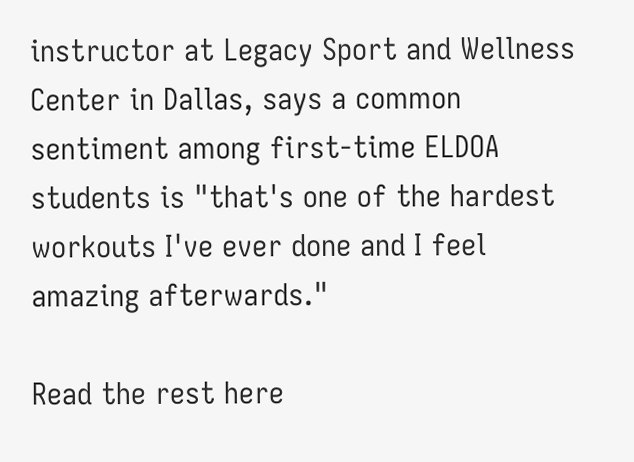instructor at Legacy Sport and Wellness Center in Dallas, says a common sentiment among first-time ELDOA students is "that's one of the hardest workouts I've ever done and I feel amazing afterwards."

Read the rest here